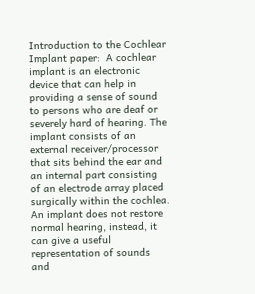Introduction to the Cochlear Implant paper:  A cochlear implant is an electronic device that can help in providing a sense of sound to persons who are deaf or severely hard of hearing. The implant consists of an external receiver/processor that sits behind the ear and an internal part consisting of an electrode array placed surgically within the cochlea. An implant does not restore normal hearing, instead, it can give a useful representation of sounds and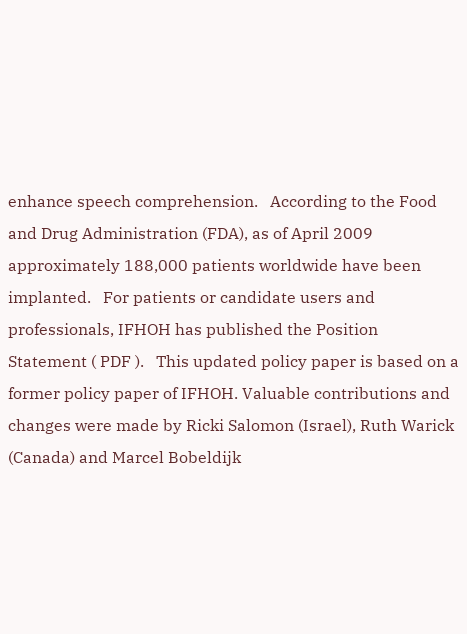enhance speech comprehension.   According to the Food and Drug Administration (FDA), as of April 2009 approximately 188,000 patients worldwide have been implanted.   For patients or candidate users and professionals, IFHOH has published the Position Statement ( PDF ).   This updated policy paper is based on a former policy paper of IFHOH. Valuable contributions and changes were made by Ricki Salomon (Israel), Ruth Warick (Canada) and Marcel Bobeldijk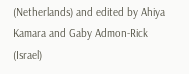(Netherlands) and edited by Ahiya Kamara and Gaby Admon-Rick (Israel)